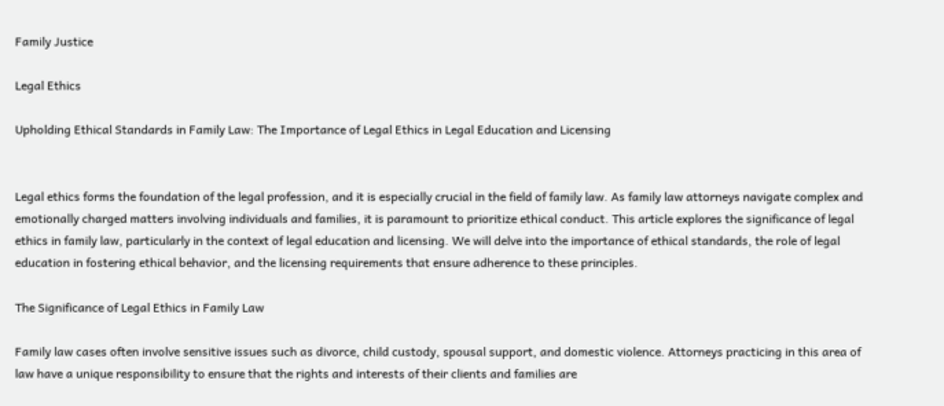Family Justice

Legal Ethics

Upholding Ethical Standards in Family Law: The Importance of Legal Ethics in Legal Education and Licensing


Legal ethics forms the foundation of the legal profession, and it is especially crucial in the field of family law. As family law attorneys navigate complex and emotionally charged matters involving individuals and families, it is paramount to prioritize ethical conduct. This article explores the significance of legal ethics in family law, particularly in the context of legal education and licensing. We will delve into the importance of ethical standards, the role of legal education in fostering ethical behavior, and the licensing requirements that ensure adherence to these principles.

The Significance of Legal Ethics in Family Law

Family law cases often involve sensitive issues such as divorce, child custody, spousal support, and domestic violence. Attorneys practicing in this area of law have a unique responsibility to ensure that the rights and interests of their clients and families are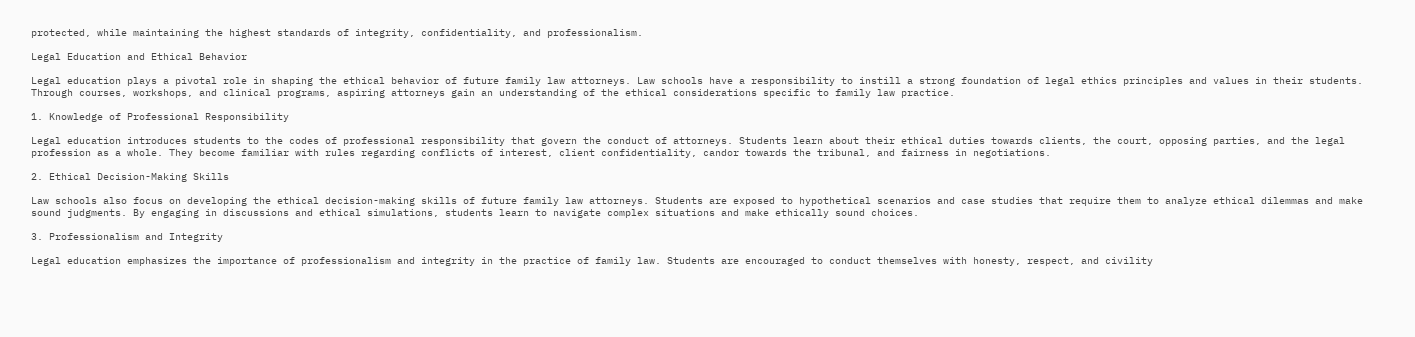protected, while maintaining the highest standards of integrity, confidentiality, and professionalism.

Legal Education and Ethical Behavior

Legal education plays a pivotal role in shaping the ethical behavior of future family law attorneys. Law schools have a responsibility to instill a strong foundation of legal ethics principles and values in their students. Through courses, workshops, and clinical programs, aspiring attorneys gain an understanding of the ethical considerations specific to family law practice.

1. Knowledge of Professional Responsibility

Legal education introduces students to the codes of professional responsibility that govern the conduct of attorneys. Students learn about their ethical duties towards clients, the court, opposing parties, and the legal profession as a whole. They become familiar with rules regarding conflicts of interest, client confidentiality, candor towards the tribunal, and fairness in negotiations.

2. Ethical Decision-Making Skills

Law schools also focus on developing the ethical decision-making skills of future family law attorneys. Students are exposed to hypothetical scenarios and case studies that require them to analyze ethical dilemmas and make sound judgments. By engaging in discussions and ethical simulations, students learn to navigate complex situations and make ethically sound choices.

3. Professionalism and Integrity

Legal education emphasizes the importance of professionalism and integrity in the practice of family law. Students are encouraged to conduct themselves with honesty, respect, and civility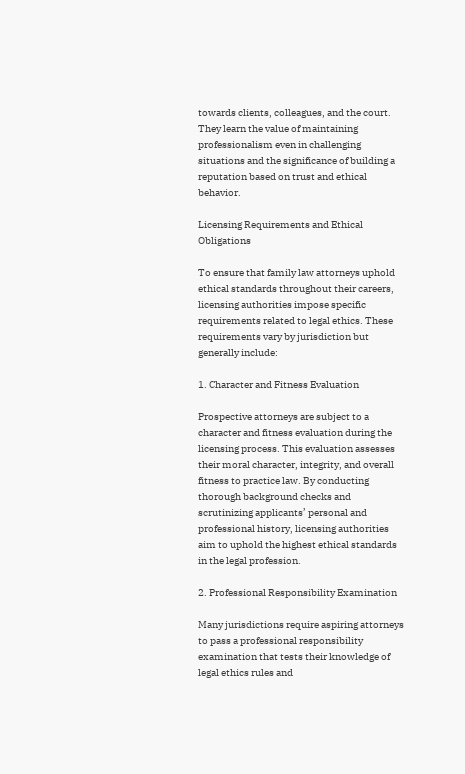towards clients, colleagues, and the court. They learn the value of maintaining professionalism even in challenging situations and the significance of building a reputation based on trust and ethical behavior.

Licensing Requirements and Ethical Obligations

To ensure that family law attorneys uphold ethical standards throughout their careers, licensing authorities impose specific requirements related to legal ethics. These requirements vary by jurisdiction but generally include:

1. Character and Fitness Evaluation

Prospective attorneys are subject to a character and fitness evaluation during the licensing process. This evaluation assesses their moral character, integrity, and overall fitness to practice law. By conducting thorough background checks and scrutinizing applicants’ personal and professional history, licensing authorities aim to uphold the highest ethical standards in the legal profession.

2. Professional Responsibility Examination

Many jurisdictions require aspiring attorneys to pass a professional responsibility examination that tests their knowledge of legal ethics rules and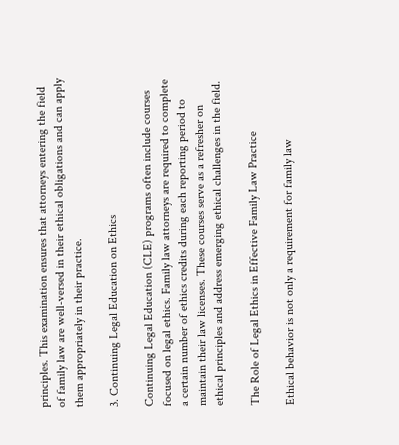principles. This examination ensures that attorneys entering the field of family law are well-versed in their ethical obligations and can apply them appropriately in their practice.

3. Continuing Legal Education on Ethics

Continuing Legal Education (CLE) programs often include courses focused on legal ethics. Family law attorneys are required to complete a certain number of ethics credits during each reporting period to maintain their law licenses. These courses serve as a refresher on ethical principles and address emerging ethical challenges in the field.

The Role of Legal Ethics in Effective Family Law Practice

Ethical behavior is not only a requirement for family law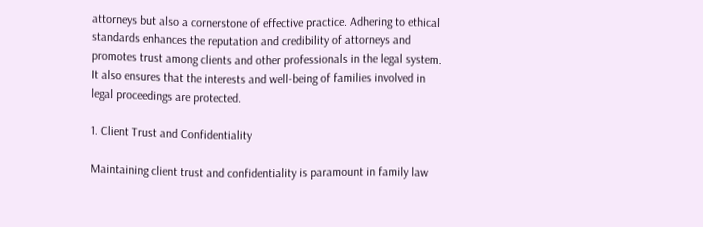attorneys but also a cornerstone of effective practice. Adhering to ethical standards enhances the reputation and credibility of attorneys and promotes trust among clients and other professionals in the legal system. It also ensures that the interests and well-being of families involved in legal proceedings are protected.

1. Client Trust and Confidentiality

Maintaining client trust and confidentiality is paramount in family law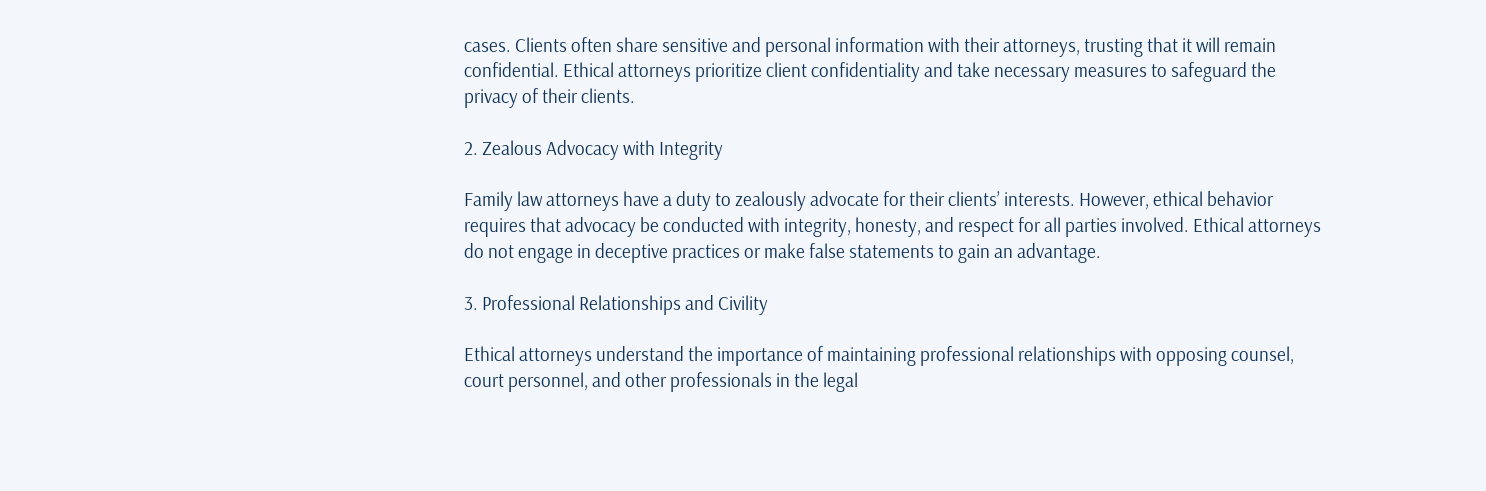cases. Clients often share sensitive and personal information with their attorneys, trusting that it will remain confidential. Ethical attorneys prioritize client confidentiality and take necessary measures to safeguard the privacy of their clients.

2. Zealous Advocacy with Integrity

Family law attorneys have a duty to zealously advocate for their clients’ interests. However, ethical behavior requires that advocacy be conducted with integrity, honesty, and respect for all parties involved. Ethical attorneys do not engage in deceptive practices or make false statements to gain an advantage.

3. Professional Relationships and Civility

Ethical attorneys understand the importance of maintaining professional relationships with opposing counsel, court personnel, and other professionals in the legal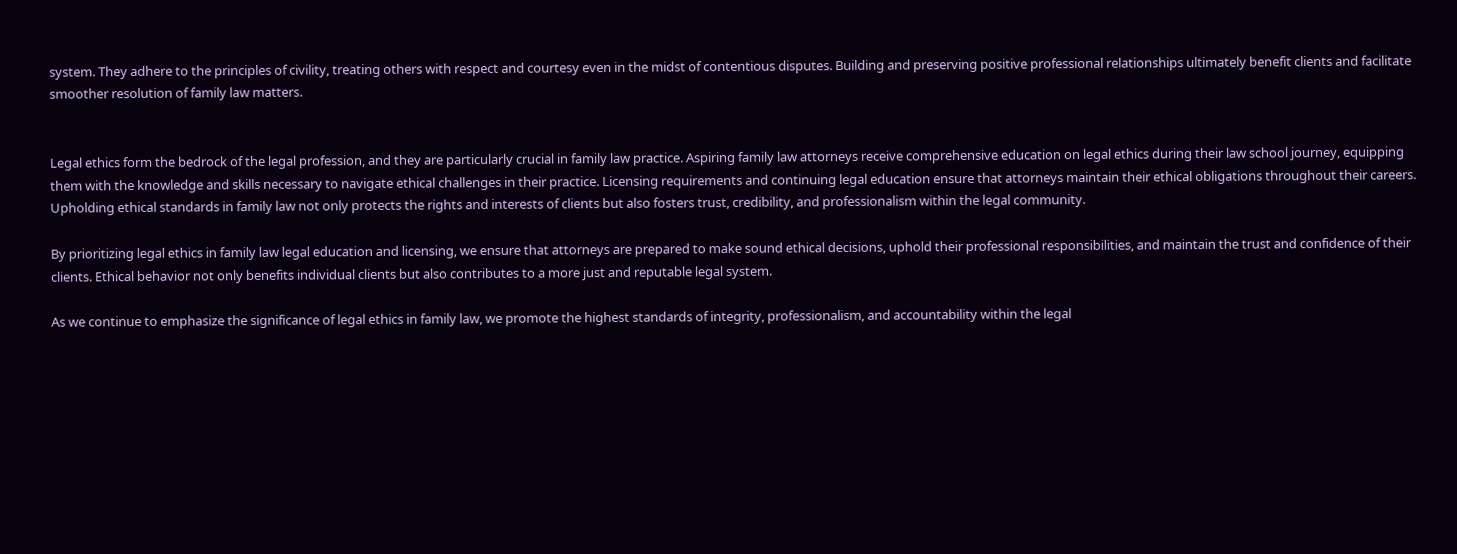system. They adhere to the principles of civility, treating others with respect and courtesy even in the midst of contentious disputes. Building and preserving positive professional relationships ultimately benefit clients and facilitate smoother resolution of family law matters.


Legal ethics form the bedrock of the legal profession, and they are particularly crucial in family law practice. Aspiring family law attorneys receive comprehensive education on legal ethics during their law school journey, equipping them with the knowledge and skills necessary to navigate ethical challenges in their practice. Licensing requirements and continuing legal education ensure that attorneys maintain their ethical obligations throughout their careers. Upholding ethical standards in family law not only protects the rights and interests of clients but also fosters trust, credibility, and professionalism within the legal community.

By prioritizing legal ethics in family law legal education and licensing, we ensure that attorneys are prepared to make sound ethical decisions, uphold their professional responsibilities, and maintain the trust and confidence of their clients. Ethical behavior not only benefits individual clients but also contributes to a more just and reputable legal system.

As we continue to emphasize the significance of legal ethics in family law, we promote the highest standards of integrity, professionalism, and accountability within the legal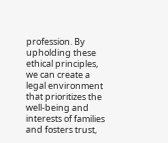profession. By upholding these ethical principles, we can create a legal environment that prioritizes the well-being and interests of families and fosters trust,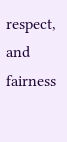respect, and fairness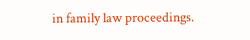in family law proceedings.